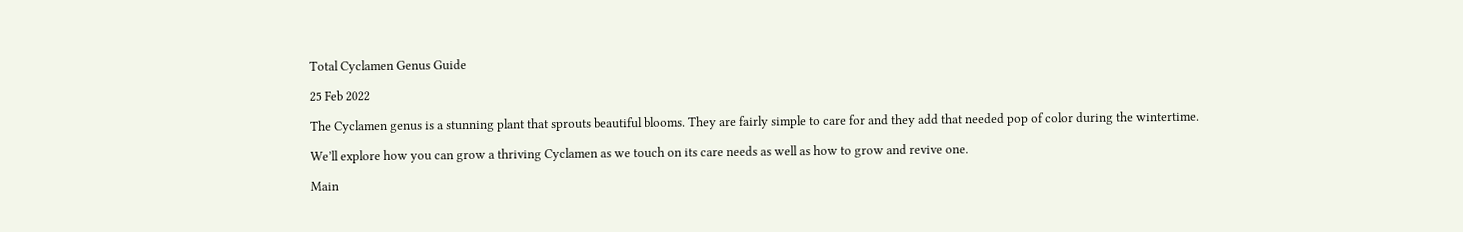Total Cyclamen Genus Guide

25 Feb 2022

The Cyclamen genus is a stunning plant that sprouts beautiful blooms. They are fairly simple to care for and they add that needed pop of color during the wintertime.

We’ll explore how you can grow a thriving Cyclamen as we touch on its care needs as well as how to grow and revive one.

Main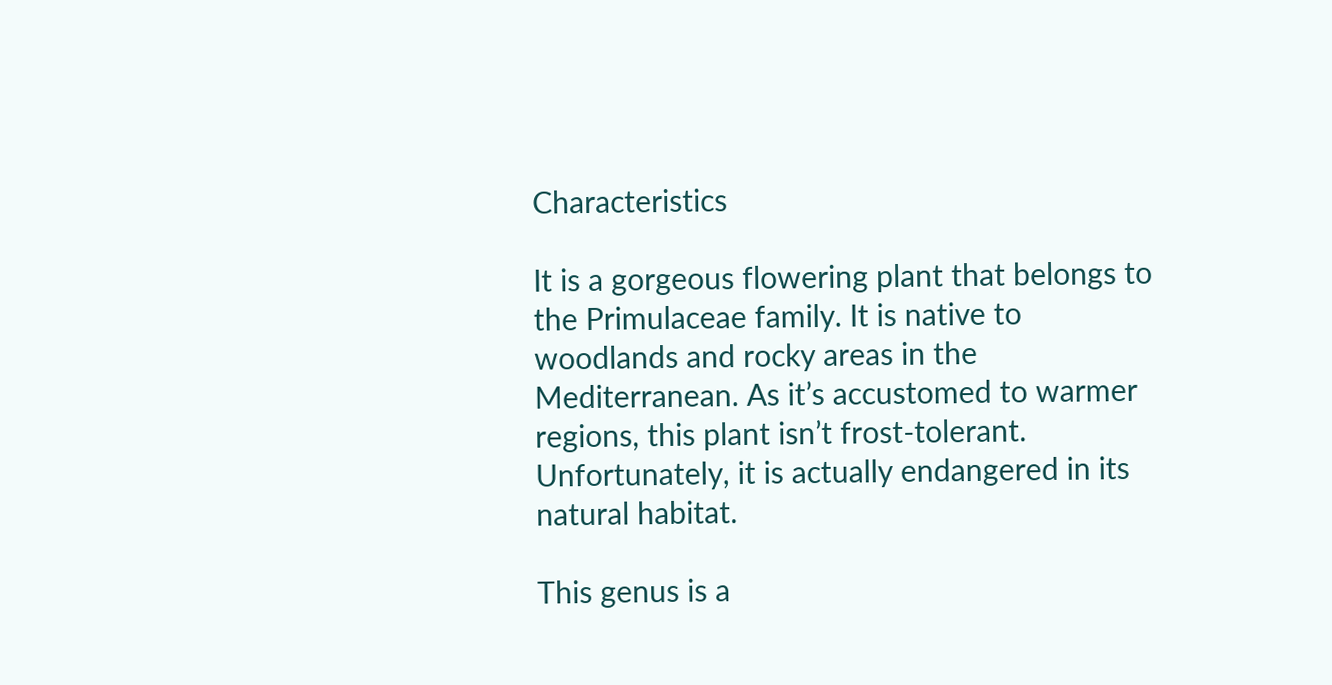Characteristics

It is a gorgeous flowering plant that belongs to the Primulaceae family. It is native to woodlands and rocky areas in the Mediterranean. As it’s accustomed to warmer regions, this plant isn’t frost-tolerant. Unfortunately, it is actually endangered in its natural habitat.

This genus is a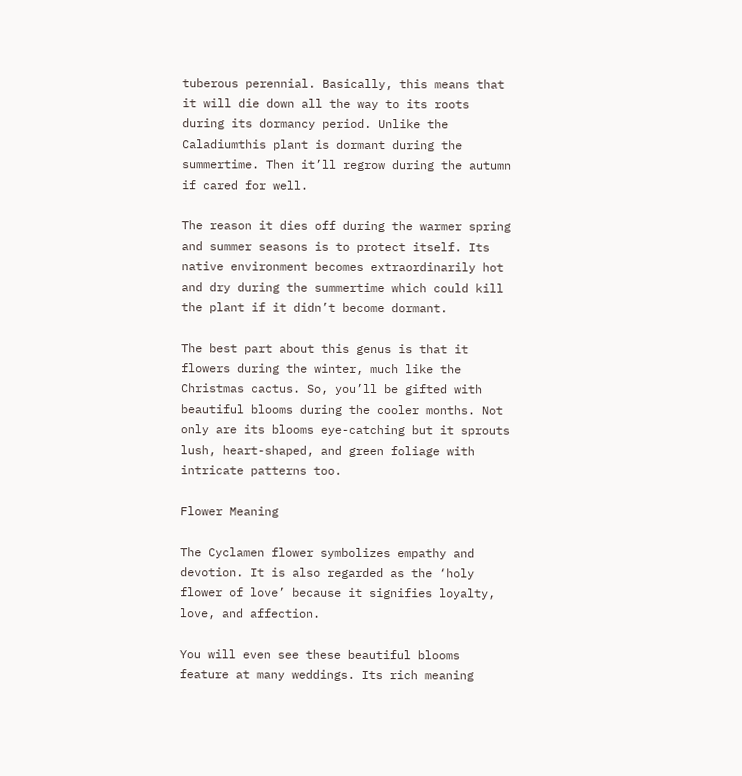tuberous perennial. Basically, this means that it will die down all the way to its roots during its dormancy period. Unlike the Caladiumthis plant is dormant during the summertime. Then it’ll regrow during the autumn if cared for well.

The reason it dies off during the warmer spring and summer seasons is to protect itself. Its native environment becomes extraordinarily hot and dry during the summertime which could kill the plant if it didn’t become dormant.

The best part about this genus is that it flowers during the winter, much like the Christmas cactus. So, you’ll be gifted with beautiful blooms during the cooler months. Not only are its blooms eye-catching but it sprouts lush, heart-shaped, and green foliage with intricate patterns too.

Flower Meaning

The Cyclamen flower symbolizes empathy and devotion. It is also regarded as the ‘holy flower of love’ because it signifies loyalty, love, and affection.

You will even see these beautiful blooms feature at many weddings. Its rich meaning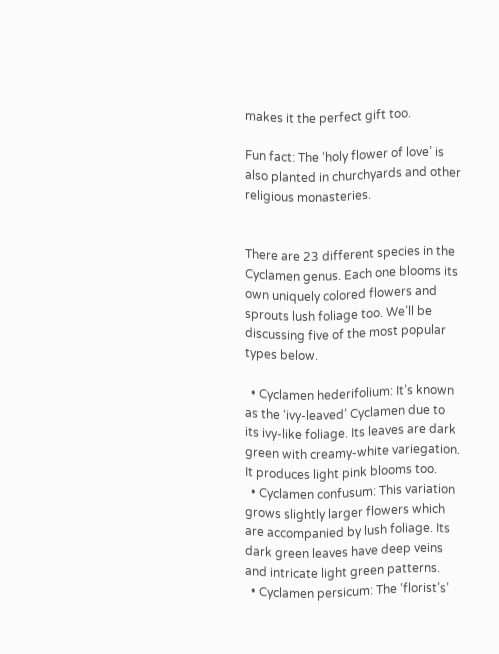makes it the perfect gift too.

Fun fact: The ‘holy flower of love’ is also planted in churchyards and other religious monasteries.


There are 23 different species in the Cyclamen genus. Each one blooms its own uniquely colored flowers and sprouts lush foliage too. We’ll be discussing five of the most popular types below.

  • Cyclamen hederifolium: It’s known as the ‘ivy-leaved’ Cyclamen due to its ivy-like foliage. Its leaves are dark green with creamy-white variegation. It produces light pink blooms too.
  • Cyclamen confusum: This variation grows slightly larger flowers which are accompanied by lush foliage. Its dark green leaves have deep veins and intricate light green patterns.
  • Cyclamen persicum: The ‘florist’s’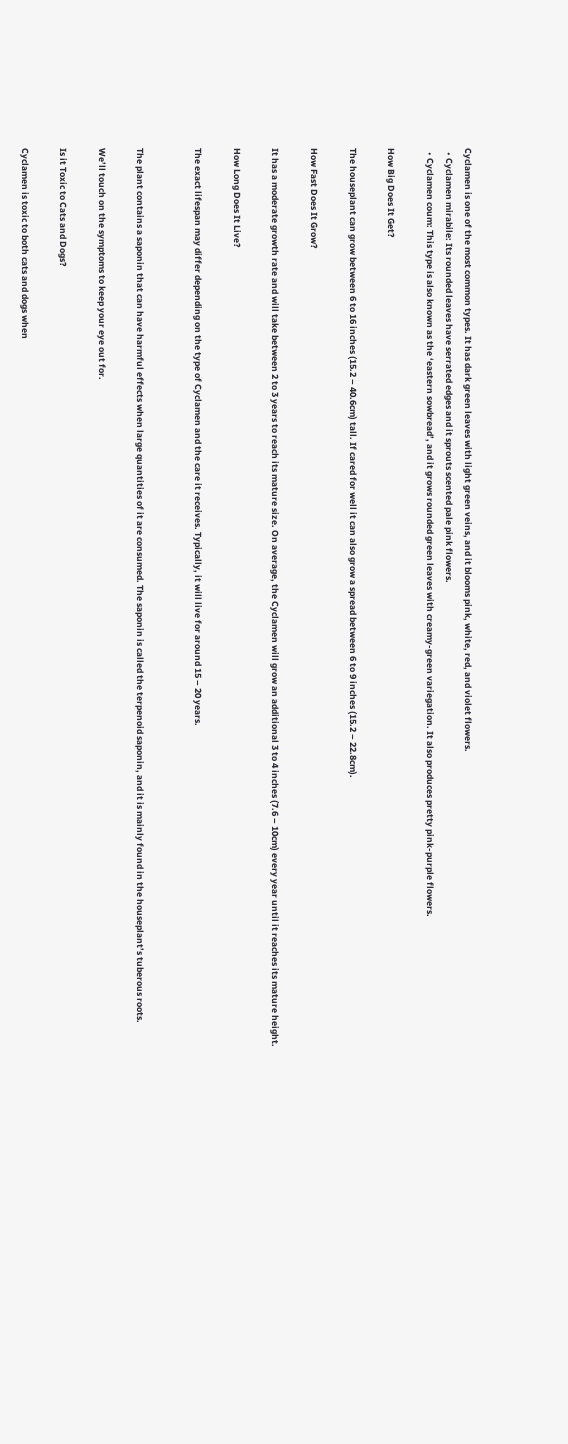Cyclamen is one of the most common types. It has dark green leaves with light green veins, and it blooms pink, white, red, and violet flowers.
  • Cyclamen mirabile: Its rounded leaves have serrated edges and it sprouts scented pale pink flowers.
  • Cyclamen coum: This type is also known as the ‘eastern sowbread’, and it grows rounded green leaves with creamy-green variegation. It also produces pretty pink-purple flowers.

How Big Does It Get?

The houseplant can grow between 6 to 16 inches (15.2 – 40.6cm) tall. If cared for well it can also grow a spread between 6 to 9 inches (15.2 – 22.8cm).

How Fast Does It Grow?

It has a moderate growth rate and will take between 2 to 3 years to reach its mature size. On average, the Cyclamen will grow an additional 3 to 4 inches (7.6 – 10cm) every year until it reaches its mature height.

How Long Does It Live?

The exact lifespan may differ depending on the type of Cyclamen and the care it receives. Typically, it will live for around 15 – 20 years.


The plant contains a saponin that can have harmful effects when large quantities of it are consumed. The saponin is called the terpenoid saponin, and it is mainly found in the houseplant’s tuberous roots.

We’ll touch on the symptoms to keep your eye out for.

Is it Toxic to Cats and Dogs?

Cyclamen is toxic to both cats and dogs when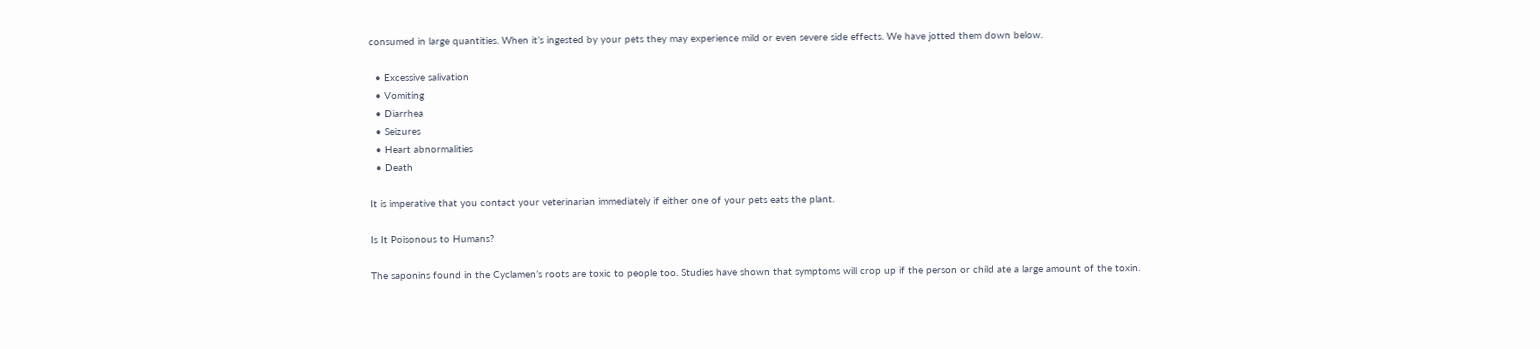consumed in large quantities. When it’s ingested by your pets they may experience mild or even severe side effects. We have jotted them down below.

  • Excessive salivation
  • Vomiting
  • Diarrhea
  • Seizures
  • Heart abnormalities
  • Death

It is imperative that you contact your veterinarian immediately if either one of your pets eats the plant.

Is It Poisonous to Humans?

The saponins found in the Cyclamen’s roots are toxic to people too. Studies have shown that symptoms will crop up if the person or child ate a large amount of the toxin.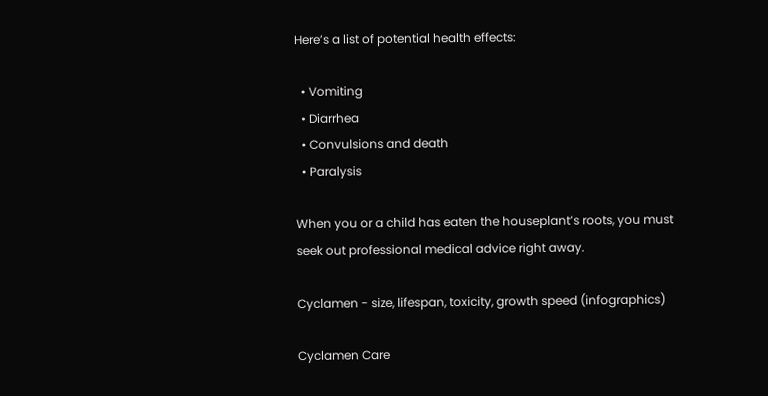Here’s a list of potential health effects:

  • Vomiting
  • Diarrhea
  • Convulsions and death
  • Paralysis

When you or a child has eaten the houseplant’s roots, you must seek out professional medical advice right away.

Cyclamen - size, lifespan, toxicity, growth speed (infographics)

Cyclamen Care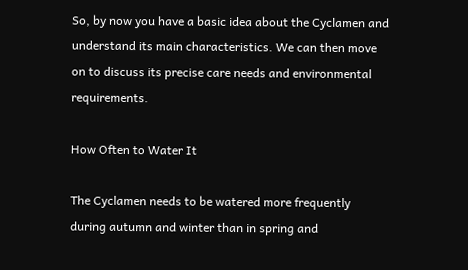So, by now you have a basic idea about the Cyclamen and understand its main characteristics. We can then move on to discuss its precise care needs and environmental requirements.

How Often to Water It

The Cyclamen needs to be watered more frequently during autumn and winter than in spring and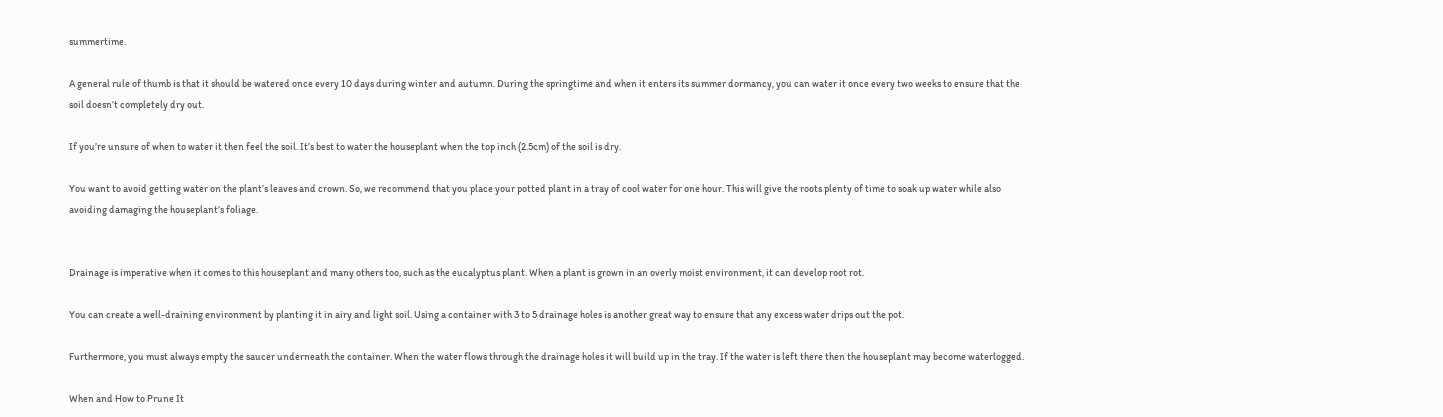summertime.

A general rule of thumb is that it should be watered once every 10 days during winter and autumn. During the springtime and when it enters its summer dormancy, you can water it once every two weeks to ensure that the soil doesn’t completely dry out.

If you’re unsure of when to water it then feel the soil. It’s best to water the houseplant when the top inch (2.5cm) of the soil is dry.

You want to avoid getting water on the plant’s leaves and crown. So, we recommend that you place your potted plant in a tray of cool water for one hour. This will give the roots plenty of time to soak up water while also avoiding damaging the houseplant’s foliage.


Drainage is imperative when it comes to this houseplant and many others too, such as the eucalyptus plant. When a plant is grown in an overly moist environment, it can develop root rot.

You can create a well-draining environment by planting it in airy and light soil. Using a container with 3 to 5 drainage holes is another great way to ensure that any excess water drips out the pot.

Furthermore, you must always empty the saucer underneath the container. When the water flows through the drainage holes it will build up in the tray. If the water is left there then the houseplant may become waterlogged.

When and How to Prune It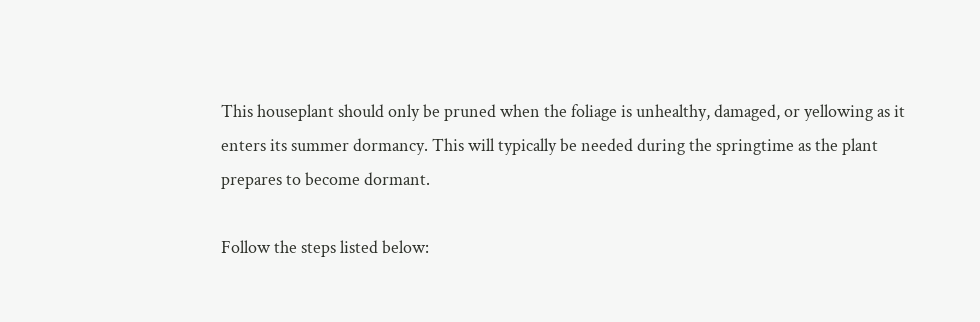This houseplant should only be pruned when the foliage is unhealthy, damaged, or yellowing as it enters its summer dormancy. This will typically be needed during the springtime as the plant prepares to become dormant.

Follow the steps listed below: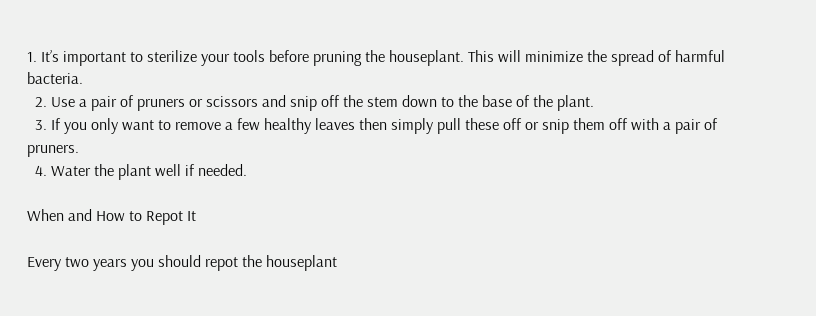1. It’s important to sterilize your tools before pruning the houseplant. This will minimize the spread of harmful bacteria.
  2. Use a pair of pruners or scissors and snip off the stem down to the base of the plant.
  3. If you only want to remove a few healthy leaves then simply pull these off or snip them off with a pair of pruners.
  4. Water the plant well if needed.

When and How to Repot It

Every two years you should repot the houseplant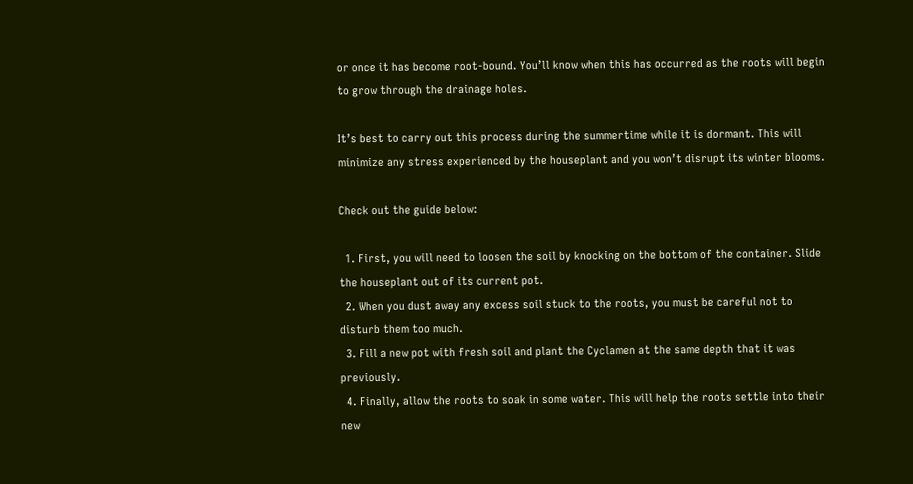or once it has become root-bound. You’ll know when this has occurred as the roots will begin to grow through the drainage holes.

It’s best to carry out this process during the summertime while it is dormant. This will minimize any stress experienced by the houseplant and you won’t disrupt its winter blooms.

Check out the guide below:

  1. First, you will need to loosen the soil by knocking on the bottom of the container. Slide the houseplant out of its current pot.
  2. When you dust away any excess soil stuck to the roots, you must be careful not to disturb them too much.
  3. Fill a new pot with fresh soil and plant the Cyclamen at the same depth that it was previously.
  4. Finally, allow the roots to soak in some water. This will help the roots settle into their new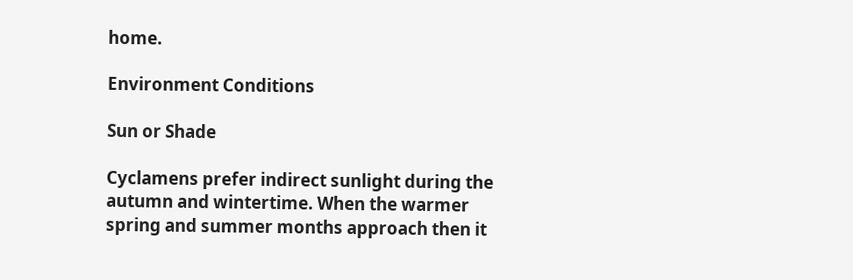home.

Environment Conditions

Sun or Shade

Cyclamens prefer indirect sunlight during the autumn and wintertime. When the warmer spring and summer months approach then it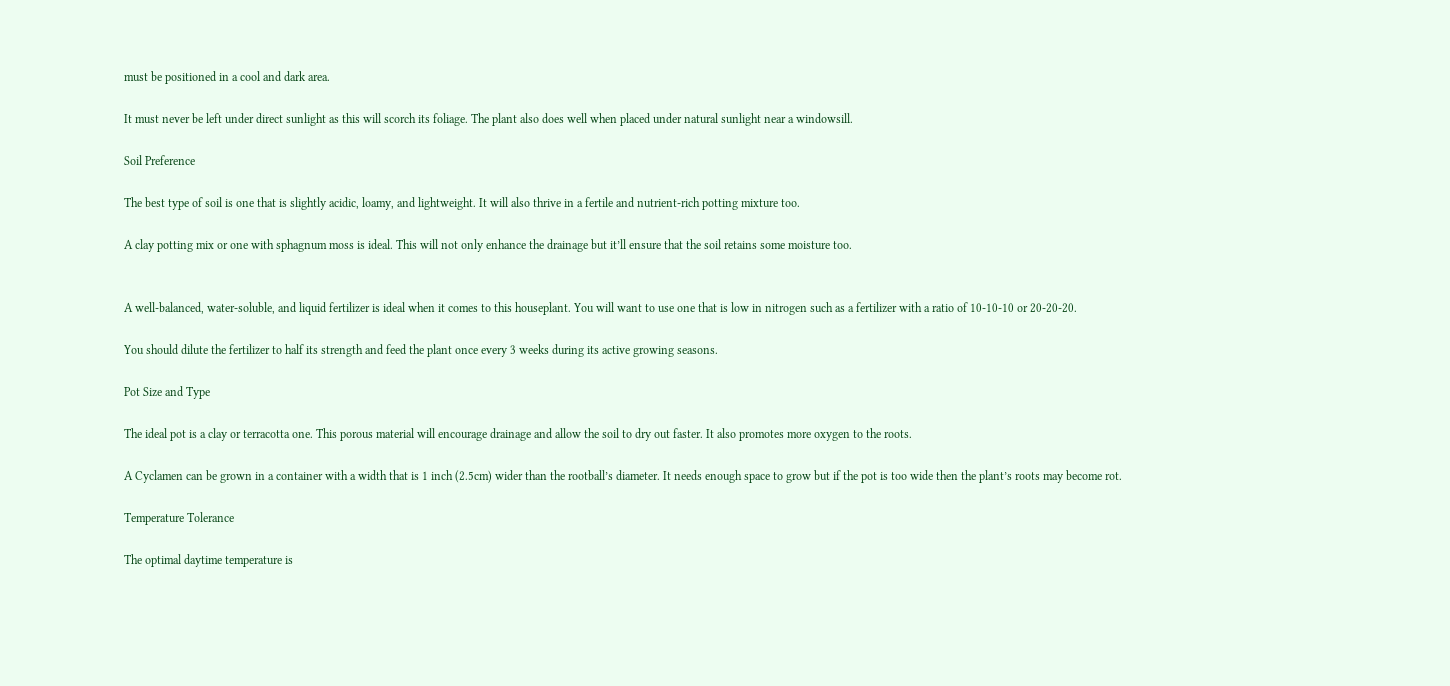must be positioned in a cool and dark area.

It must never be left under direct sunlight as this will scorch its foliage. The plant also does well when placed under natural sunlight near a windowsill.

Soil Preference

The best type of soil is one that is slightly acidic, loamy, and lightweight. It will also thrive in a fertile and nutrient-rich potting mixture too.

A clay potting mix or one with sphagnum moss is ideal. This will not only enhance the drainage but it’ll ensure that the soil retains some moisture too.


A well-balanced, water-soluble, and liquid fertilizer is ideal when it comes to this houseplant. You will want to use one that is low in nitrogen such as a fertilizer with a ratio of 10-10-10 or 20-20-20.

You should dilute the fertilizer to half its strength and feed the plant once every 3 weeks during its active growing seasons.

Pot Size and Type

The ideal pot is a clay or terracotta one. This porous material will encourage drainage and allow the soil to dry out faster. It also promotes more oxygen to the roots.

A Cyclamen can be grown in a container with a width that is 1 inch (2.5cm) wider than the rootball’s diameter. It needs enough space to grow but if the pot is too wide then the plant’s roots may become rot.

Temperature Tolerance

The optimal daytime temperature is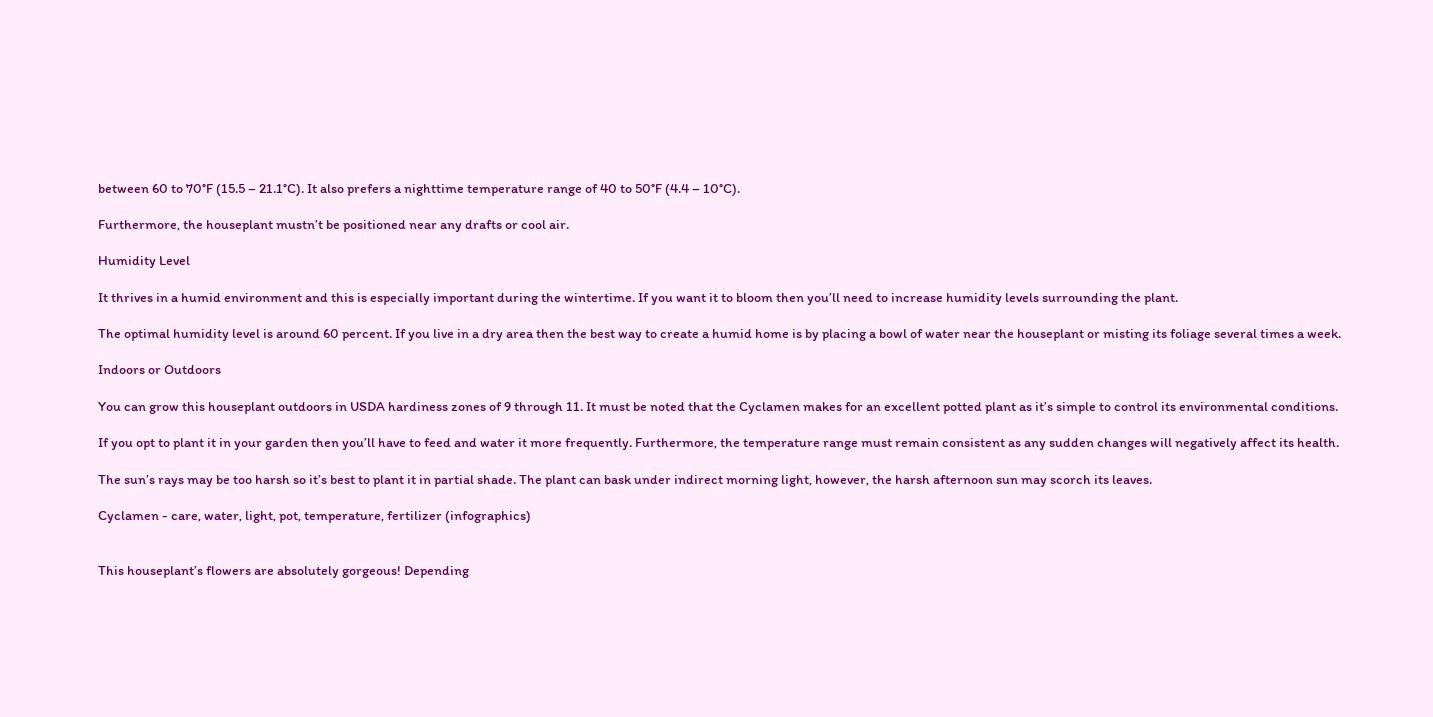between 60 to 70°F (15.5 – 21.1°C). It also prefers a nighttime temperature range of 40 to 50°F (4.4 – 10°C).

Furthermore, the houseplant mustn’t be positioned near any drafts or cool air.

Humidity Level

It thrives in a humid environment and this is especially important during the wintertime. If you want it to bloom then you’ll need to increase humidity levels surrounding the plant.

The optimal humidity level is around 60 percent. If you live in a dry area then the best way to create a humid home is by placing a bowl of water near the houseplant or misting its foliage several times a week.

Indoors or Outdoors

You can grow this houseplant outdoors in USDA hardiness zones of 9 through 11. It must be noted that the Cyclamen makes for an excellent potted plant as it’s simple to control its environmental conditions.

If you opt to plant it in your garden then you’ll have to feed and water it more frequently. Furthermore, the temperature range must remain consistent as any sudden changes will negatively affect its health.

The sun’s rays may be too harsh so it’s best to plant it in partial shade. The plant can bask under indirect morning light, however, the harsh afternoon sun may scorch its leaves.

Cyclamen - care, water, light, pot, temperature, fertilizer (infographics)


This houseplant’s flowers are absolutely gorgeous! Depending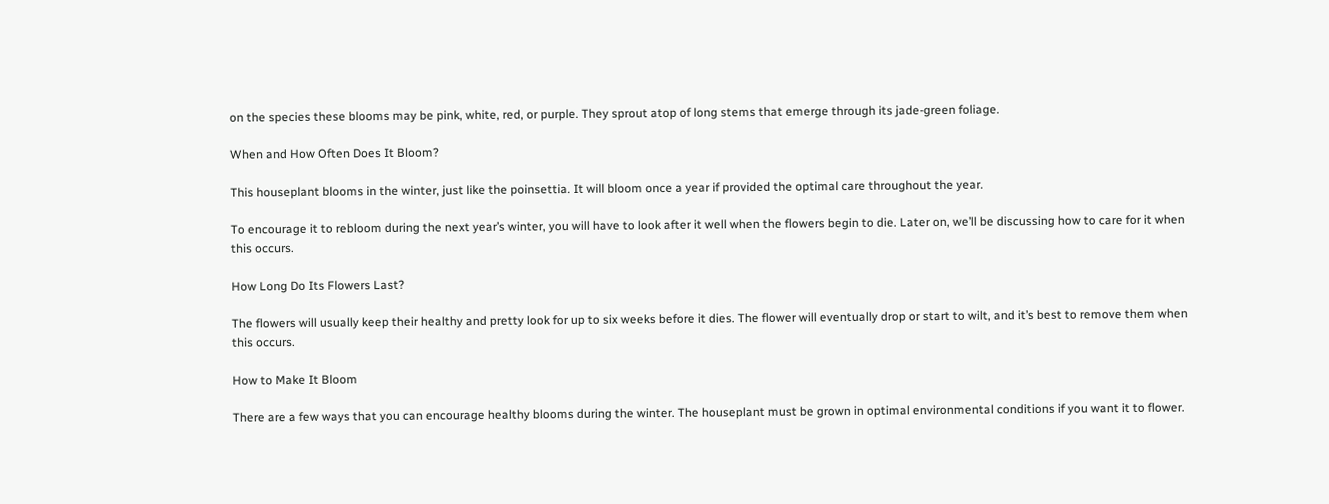on the species these blooms may be pink, white, red, or purple. They sprout atop of long stems that emerge through its jade-green foliage.

When and How Often Does It Bloom?

This houseplant blooms in the winter, just like the poinsettia. It will bloom once a year if provided the optimal care throughout the year.

To encourage it to rebloom during the next year’s winter, you will have to look after it well when the flowers begin to die. Later on, we’ll be discussing how to care for it when this occurs.

How Long Do Its Flowers Last?

The flowers will usually keep their healthy and pretty look for up to six weeks before it dies. The flower will eventually drop or start to wilt, and it’s best to remove them when this occurs.

How to Make It Bloom

There are a few ways that you can encourage healthy blooms during the winter. The houseplant must be grown in optimal environmental conditions if you want it to flower.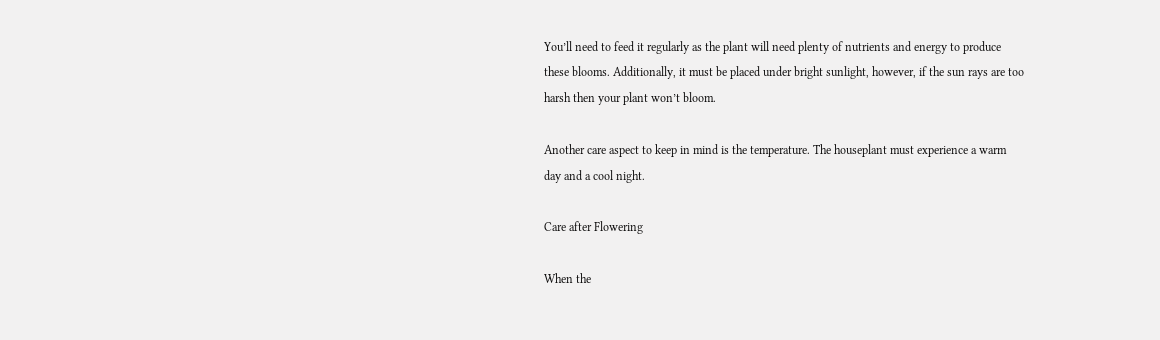You’ll need to feed it regularly as the plant will need plenty of nutrients and energy to produce these blooms. Additionally, it must be placed under bright sunlight, however, if the sun rays are too harsh then your plant won’t bloom.

Another care aspect to keep in mind is the temperature. The houseplant must experience a warm day and a cool night.

Care after Flowering

When the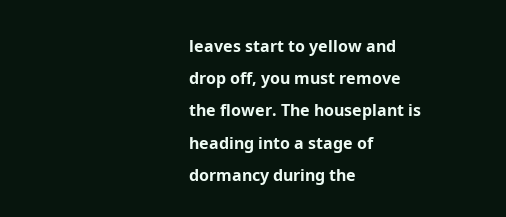leaves start to yellow and drop off, you must remove the flower. The houseplant is heading into a stage of dormancy during the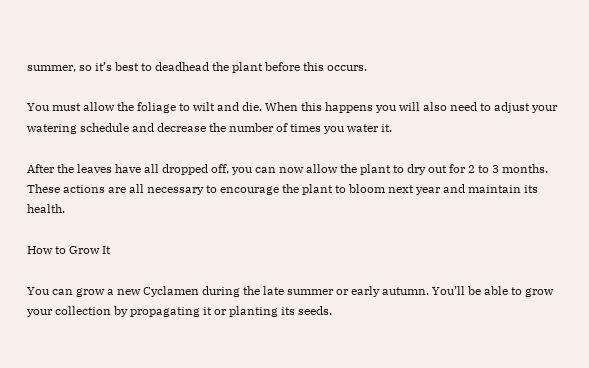summer, so it’s best to deadhead the plant before this occurs.

You must allow the foliage to wilt and die. When this happens you will also need to adjust your watering schedule and decrease the number of times you water it.

After the leaves have all dropped off, you can now allow the plant to dry out for 2 to 3 months. These actions are all necessary to encourage the plant to bloom next year and maintain its health.

How to Grow It

You can grow a new Cyclamen during the late summer or early autumn. You’ll be able to grow your collection by propagating it or planting its seeds.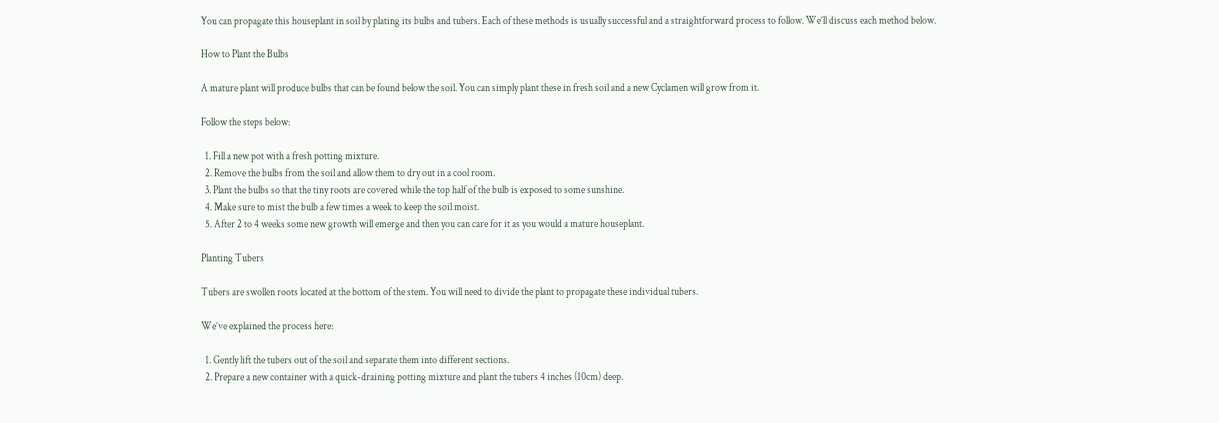You can propagate this houseplant in soil by plating its bulbs and tubers. Each of these methods is usually successful and a straightforward process to follow. We’ll discuss each method below.

How to Plant the Bulbs

A mature plant will produce bulbs that can be found below the soil. You can simply plant these in fresh soil and a new Cyclamen will grow from it.

Follow the steps below:

  1. Fill a new pot with a fresh potting mixture.
  2. Remove the bulbs from the soil and allow them to dry out in a cool room.
  3. Plant the bulbs so that the tiny roots are covered while the top half of the bulb is exposed to some sunshine.
  4. Make sure to mist the bulb a few times a week to keep the soil moist.
  5. After 2 to 4 weeks some new growth will emerge and then you can care for it as you would a mature houseplant.

Planting Tubers

Tubers are swollen roots located at the bottom of the stem. You will need to divide the plant to propagate these individual tubers.

We’ve explained the process here:

  1. Gently lift the tubers out of the soil and separate them into different sections.
  2. Prepare a new container with a quick-draining potting mixture and plant the tubers 4 inches (10cm) deep.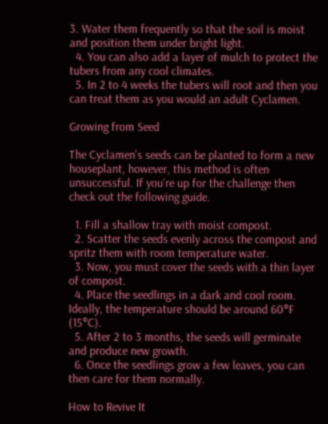3. Water them frequently so that the soil is moist and position them under bright light.
  4. You can also add a layer of mulch to protect the tubers from any cool climates.
  5. In 2 to 4 weeks the tubers will root and then you can treat them as you would an adult Cyclamen.

Growing from Seed

The Cyclamen’s seeds can be planted to form a new houseplant, however, this method is often unsuccessful. If you’re up for the challenge then check out the following guide.

  1. Fill a shallow tray with moist compost.
  2. Scatter the seeds evenly across the compost and spritz them with room temperature water.
  3. Now, you must cover the seeds with a thin layer of compost.
  4. Place the seedlings in a dark and cool room. Ideally, the temperature should be around 60°F (15°C).
  5. After 2 to 3 months, the seeds will germinate and produce new growth.
  6. Once the seedlings grow a few leaves, you can then care for them normally.

How to Revive It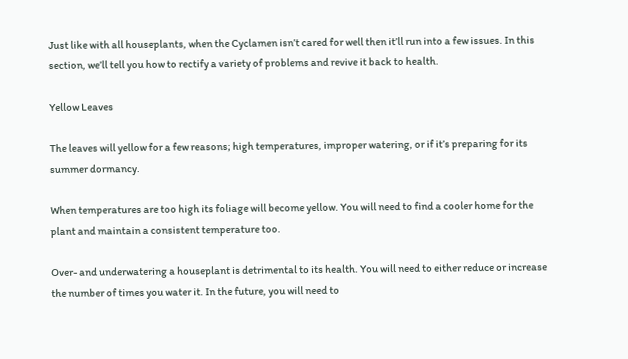Just like with all houseplants, when the Cyclamen isn’t cared for well then it’ll run into a few issues. In this section, we’ll tell you how to rectify a variety of problems and revive it back to health.

Yellow Leaves

The leaves will yellow for a few reasons; high temperatures, improper watering, or if it’s preparing for its summer dormancy.

When temperatures are too high its foliage will become yellow. You will need to find a cooler home for the plant and maintain a consistent temperature too.

Over- and underwatering a houseplant is detrimental to its health. You will need to either reduce or increase the number of times you water it. In the future, you will need to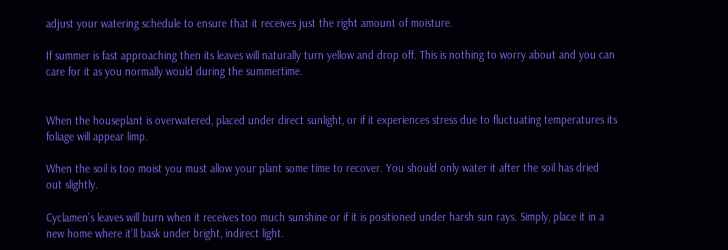adjust your watering schedule to ensure that it receives just the right amount of moisture.

If summer is fast approaching then its leaves will naturally turn yellow and drop off. This is nothing to worry about and you can care for it as you normally would during the summertime.


When the houseplant is overwatered, placed under direct sunlight, or if it experiences stress due to fluctuating temperatures its foliage will appear limp.

When the soil is too moist you must allow your plant some time to recover. You should only water it after the soil has dried out slightly.

Cyclamen’s leaves will burn when it receives too much sunshine or if it is positioned under harsh sun rays. Simply, place it in a new home where it’ll bask under bright, indirect light.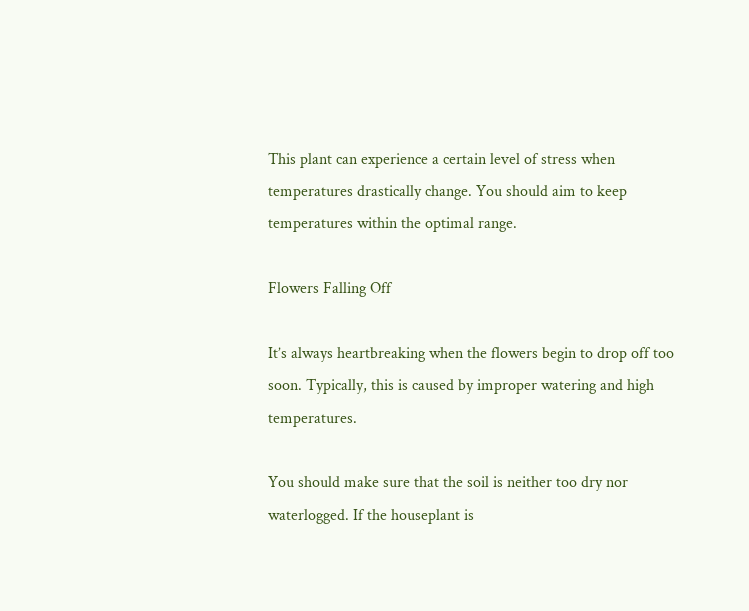This plant can experience a certain level of stress when temperatures drastically change. You should aim to keep temperatures within the optimal range.

Flowers Falling Off

It’s always heartbreaking when the flowers begin to drop off too soon. Typically, this is caused by improper watering and high temperatures.

You should make sure that the soil is neither too dry nor waterlogged. If the houseplant is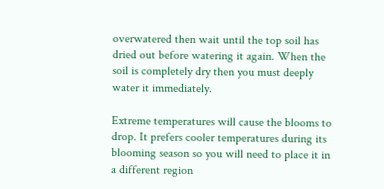overwatered then wait until the top soil has dried out before watering it again. When the soil is completely dry then you must deeply water it immediately.

Extreme temperatures will cause the blooms to drop. It prefers cooler temperatures during its blooming season so you will need to place it in a different region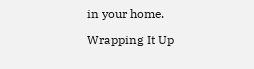in your home.

Wrapping It Up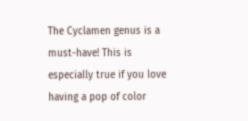The Cyclamen genus is a must-have! This is especially true if you love having a pop of color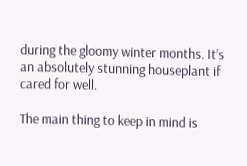during the gloomy winter months. It’s an absolutely stunning houseplant if cared for well.

The main thing to keep in mind is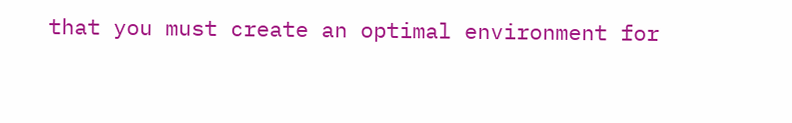that you must create an optimal environment for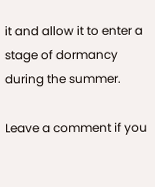it and allow it to enter a stage of dormancy during the summer.

Leave a comment if you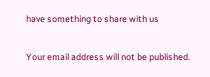have something to share with us

Your email address will not be published.